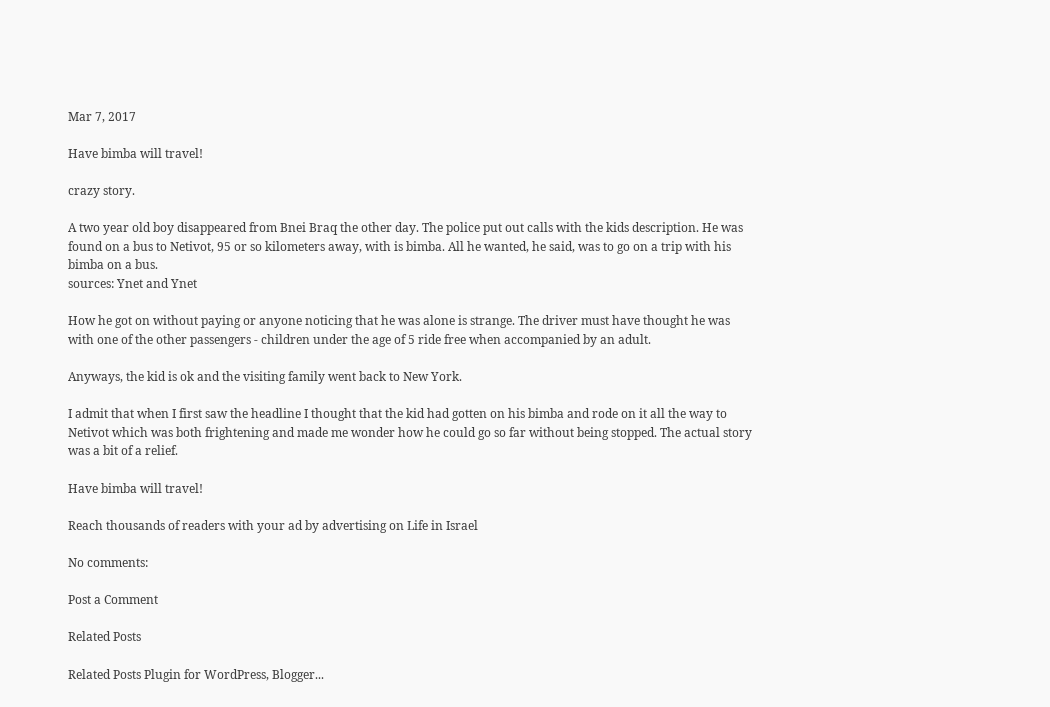Mar 7, 2017

Have bimba will travel!

crazy story.

A two year old boy disappeared from Bnei Braq the other day. The police put out calls with the kids description. He was found on a bus to Netivot, 95 or so kilometers away, with is bimba. All he wanted, he said, was to go on a trip with his bimba on a bus.
sources: Ynet and Ynet

How he got on without paying or anyone noticing that he was alone is strange. The driver must have thought he was with one of the other passengers - children under the age of 5 ride free when accompanied by an adult.

Anyways, the kid is ok and the visiting family went back to New York.

I admit that when I first saw the headline I thought that the kid had gotten on his bimba and rode on it all the way to Netivot which was both frightening and made me wonder how he could go so far without being stopped. The actual story was a bit of a relief.

Have bimba will travel!

Reach thousands of readers with your ad by advertising on Life in Israel

No comments:

Post a Comment

Related Posts

Related Posts Plugin for WordPress, Blogger...